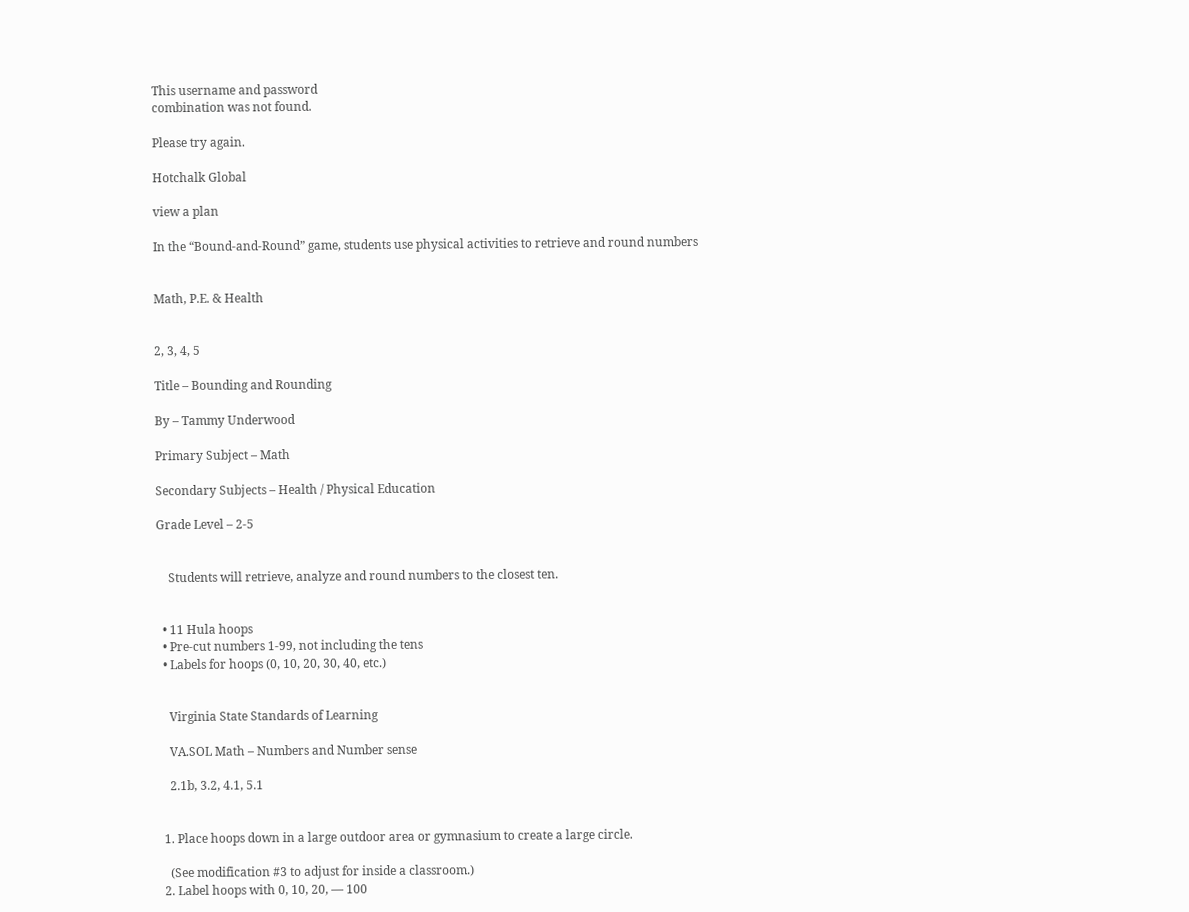This username and password
combination was not found.

Please try again.

Hotchalk Global

view a plan

In the “Bound-and-Round” game, students use physical activities to retrieve and round numbers


Math, P.E. & Health


2, 3, 4, 5

Title – Bounding and Rounding

By – Tammy Underwood

Primary Subject – Math

Secondary Subjects – Health / Physical Education

Grade Level – 2-5


    Students will retrieve, analyze and round numbers to the closest ten.


  • 11 Hula hoops
  • Pre-cut numbers 1-99, not including the tens
  • Labels for hoops (0, 10, 20, 30, 40, etc.)


    Virginia State Standards of Learning

    VA.SOL Math – Numbers and Number sense

    2.1b, 3.2, 4.1, 5.1


  1. Place hoops down in a large outdoor area or gymnasium to create a large circle.

    (See modification #3 to adjust for inside a classroom.)
  2. Label hoops with 0, 10, 20, — 100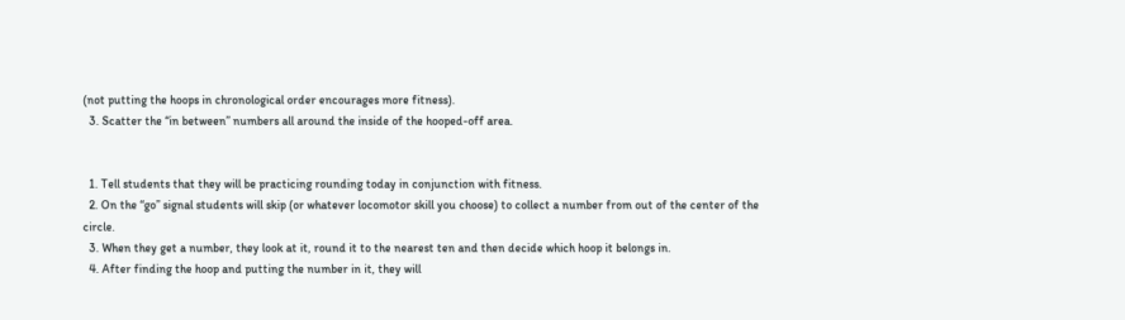(not putting the hoops in chronological order encourages more fitness).
  3. Scatter the “in between” numbers all around the inside of the hooped-off area.


  1. Tell students that they will be practicing rounding today in conjunction with fitness.
  2. On the “go” signal students will skip (or whatever locomotor skill you choose) to collect a number from out of the center of the circle.
  3. When they get a number, they look at it, round it to the nearest ten and then decide which hoop it belongs in.
  4. After finding the hoop and putting the number in it, they will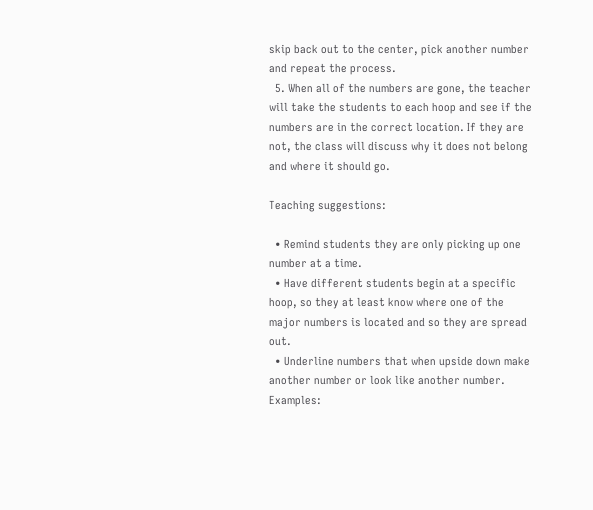skip back out to the center, pick another number and repeat the process.
  5. When all of the numbers are gone, the teacher will take the students to each hoop and see if the numbers are in the correct location. If they are not, the class will discuss why it does not belong and where it should go.

Teaching suggestions:

  • Remind students they are only picking up one number at a time.
  • Have different students begin at a specific hoop, so they at least know where one of the major numbers is located and so they are spread out.
  • Underline numbers that when upside down make another number or look like another number. Examples: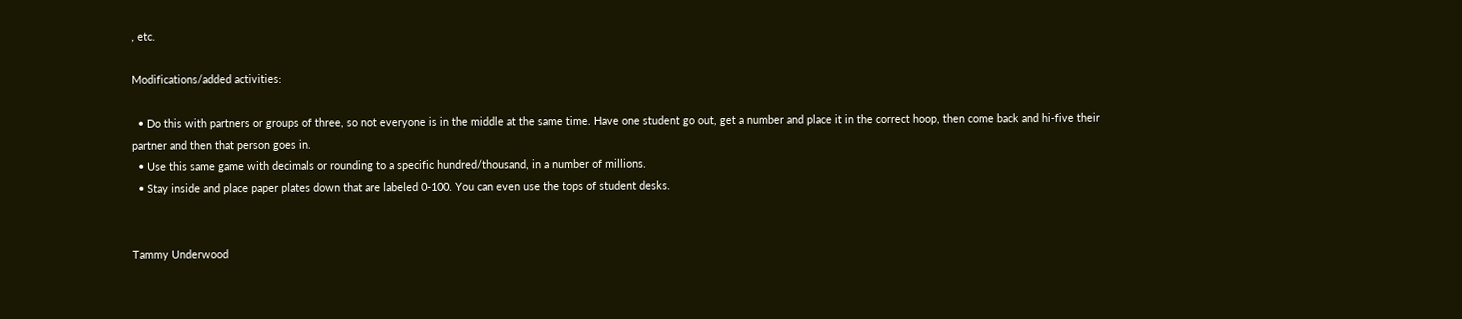, etc.

Modifications/added activities:

  • Do this with partners or groups of three, so not everyone is in the middle at the same time. Have one student go out, get a number and place it in the correct hoop, then come back and hi-five their partner and then that person goes in.
  • Use this same game with decimals or rounding to a specific hundred/thousand, in a number of millions.
  • Stay inside and place paper plates down that are labeled 0-100. You can even use the tops of student desks.


Tammy Underwood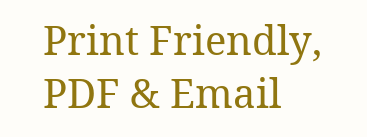Print Friendly, PDF & Email